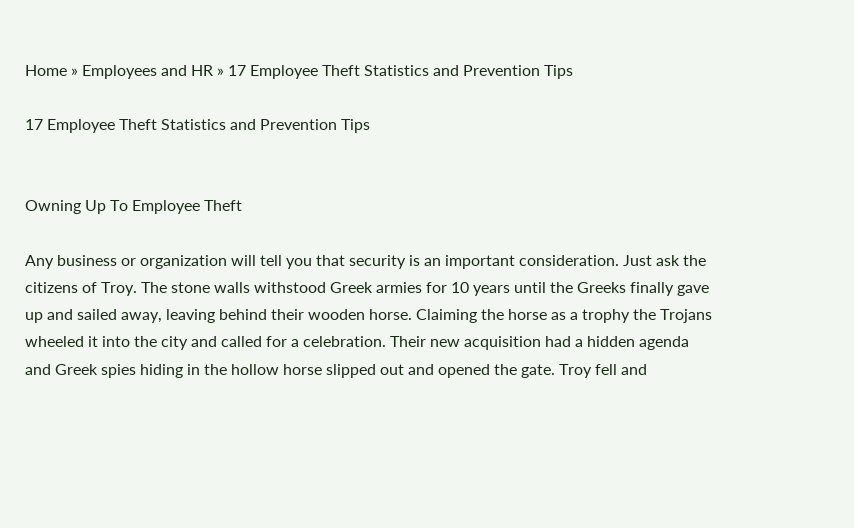Home » Employees and HR » 17 Employee Theft Statistics and Prevention Tips

17 Employee Theft Statistics and Prevention Tips


Owning Up To Employee Theft

Any business or organization will tell you that security is an important consideration. Just ask the citizens of Troy. The stone walls withstood Greek armies for 10 years until the Greeks finally gave up and sailed away, leaving behind their wooden horse. Claiming the horse as a trophy the Trojans wheeled it into the city and called for a celebration. Their new acquisition had a hidden agenda and Greek spies hiding in the hollow horse slipped out and opened the gate. Troy fell and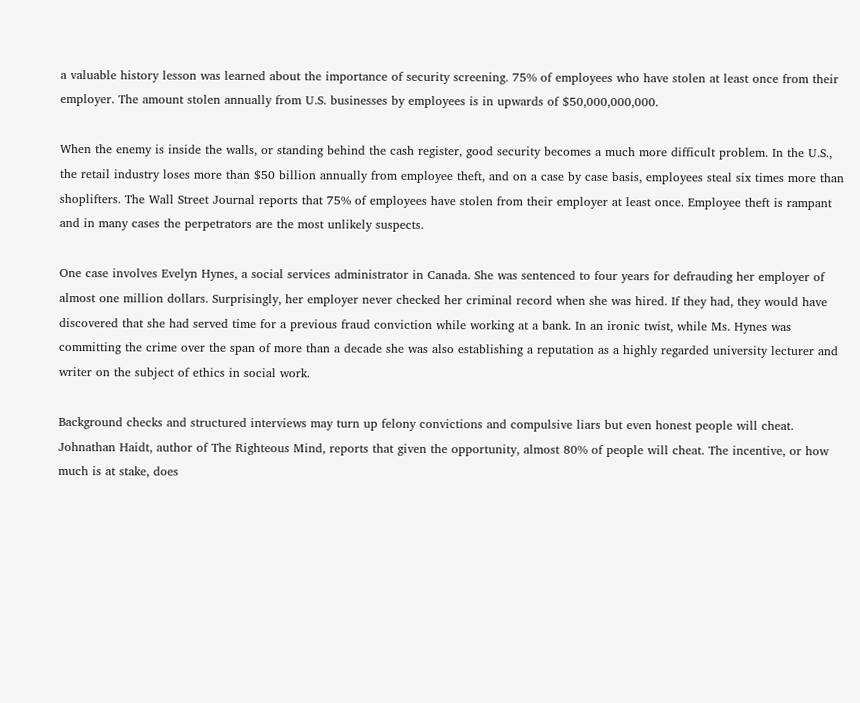a valuable history lesson was learned about the importance of security screening. 75% of employees who have stolen at least once from their employer. The amount stolen annually from U.S. businesses by employees is in upwards of $50,000,000,000.

When the enemy is inside the walls, or standing behind the cash register, good security becomes a much more difficult problem. In the U.S., the retail industry loses more than $50 billion annually from employee theft, and on a case by case basis, employees steal six times more than shoplifters. The Wall Street Journal reports that 75% of employees have stolen from their employer at least once. Employee theft is rampant and in many cases the perpetrators are the most unlikely suspects.

One case involves Evelyn Hynes, a social services administrator in Canada. She was sentenced to four years for defrauding her employer of almost one million dollars. Surprisingly, her employer never checked her criminal record when she was hired. If they had, they would have discovered that she had served time for a previous fraud conviction while working at a bank. In an ironic twist, while Ms. Hynes was committing the crime over the span of more than a decade she was also establishing a reputation as a highly regarded university lecturer and writer on the subject of ethics in social work.

Background checks and structured interviews may turn up felony convictions and compulsive liars but even honest people will cheat. Johnathan Haidt, author of The Righteous Mind, reports that given the opportunity, almost 80% of people will cheat. The incentive, or how much is at stake, does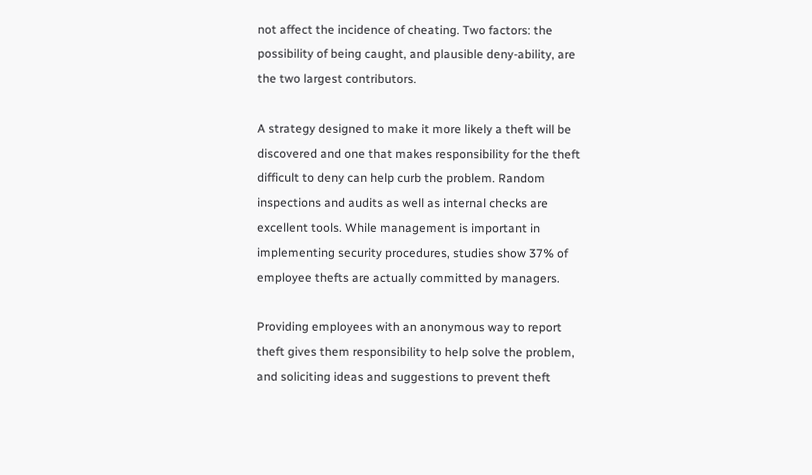not affect the incidence of cheating. Two factors: the possibility of being caught, and plausible deny-ability, are the two largest contributors.

A strategy designed to make it more likely a theft will be discovered and one that makes responsibility for the theft difficult to deny can help curb the problem. Random inspections and audits as well as internal checks are excellent tools. While management is important in implementing security procedures, studies show 37% of employee thefts are actually committed by managers.

Providing employees with an anonymous way to report theft gives them responsibility to help solve the problem, and soliciting ideas and suggestions to prevent theft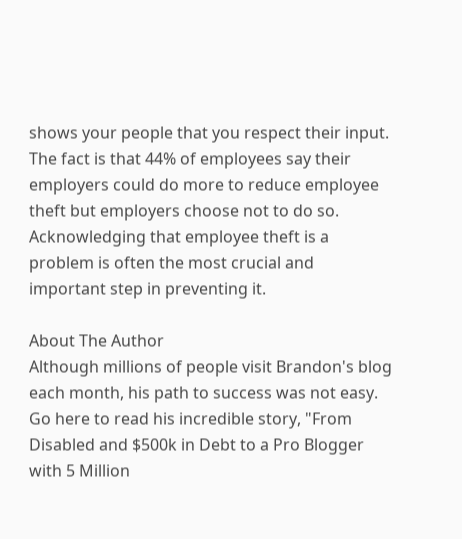shows your people that you respect their input. The fact is that 44% of employees say their employers could do more to reduce employee theft but employers choose not to do so. Acknowledging that employee theft is a problem is often the most crucial and important step in preventing it.

About The Author
Although millions of people visit Brandon's blog each month, his path to success was not easy. Go here to read his incredible story, "From Disabled and $500k in Debt to a Pro Blogger with 5 Million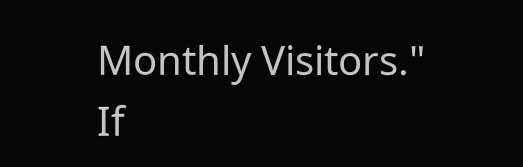Monthly Visitors." If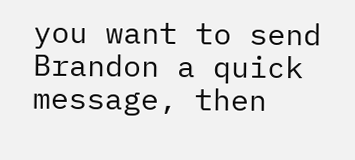you want to send Brandon a quick message, then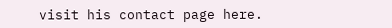visit his contact page here.